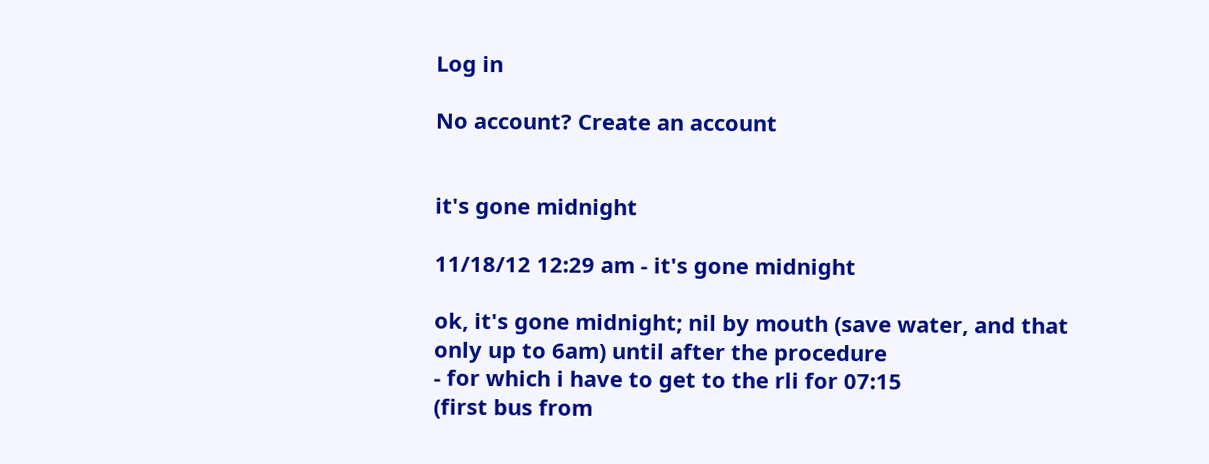Log in

No account? Create an account


it's gone midnight

11/18/12 12:29 am - it's gone midnight

ok, it's gone midnight; nil by mouth (save water, and that only up to 6am) until after the procedure
- for which i have to get to the rli for 07:15
(first bus from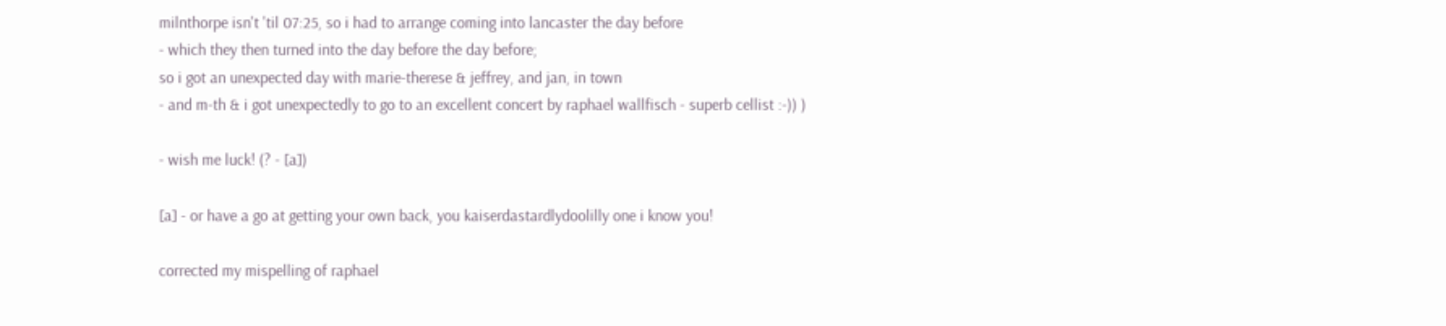milnthorpe isn't 'til 07:25, so i had to arrange coming into lancaster the day before
- which they then turned into the day before the day before;
so i got an unexpected day with marie-therese & jeffrey, and jan, in town
- and m-th & i got unexpectedly to go to an excellent concert by raphael wallfisch - superb cellist :-)) )

- wish me luck! (? - [a])

[a] - or have a go at getting your own back, you kaiserdastardlydoolilly one i know you!

corrected my mispelling of raphael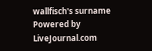wallfisch's surname
Powered by LiveJournal.com